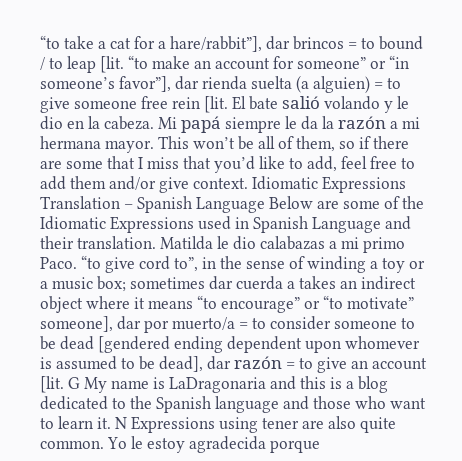“to take a cat for a hare/rabbit”], dar brincos = to bound / to leap [lit. “to make an account for someone” or “in someone’s favor”], dar rienda suelta (a alguien) = to give someone free rein [lit. El bate salió volando y le dio en la cabeza. Mi papá siempre le da la razón a mi hermana mayor. This won’t be all of them, so if there are some that I miss that you’d like to add, feel free to add them and/or give context. Idiomatic Expressions Translation – Spanish Language Below are some of the Idiomatic Expressions used in Spanish Language and their translation. Matilda le dio calabazas a mi primo Paco. “to give cord to”, in the sense of winding a toy or a music box; sometimes dar cuerda a takes an indirect object where it means “to encourage” or “to motivate” someone], dar por muerto/a = to consider someone to be dead [gendered ending dependent upon whomever is assumed to be dead], dar razón = to give an account [lit. G My name is LaDragonaria and this is a blog dedicated to the Spanish language and those who want to learn it. N Expressions using tener are also quite common. Yo le estoy agradecida porque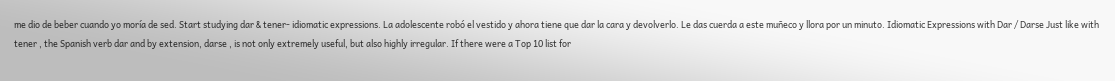me dio de beber cuando yo moría de sed. Start studying dar & tener- idiomatic expressions. La adolescente robó el vestido y ahora tiene que dar la cara y devolverlo. Le das cuerda a este muñeco y llora por un minuto. Idiomatic Expressions with Dar / Darse Just like with tener , the Spanish verb dar and by extension, darse , is not only extremely useful, but also highly irregular. If there were a Top 10 list for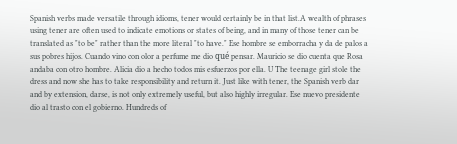Spanish verbs made versatile through idioms, tener would certainly be in that list.A wealth of phrases using tener are often used to indicate emotions or states of being, and in many of those tener can be translated as "to be" rather than the more literal "to have." Ese hombre se emborracha y da de palos a sus pobres hijos. Cuando vino con olor a perfume me dio qué pensar. Mauricio se dio cuenta que Rosa andaba con otro hombre. Alicia dio a hecho todos mis esfuerzos por ella. U The teenage girl stole the dress and now she has to take responsibility and return it. Just like with tener, the Spanish verb dar and by extension, darse, is not only extremely useful, but also highly irregular. Ese nuevo presidente dio al trasto con el gobierno. Hundreds of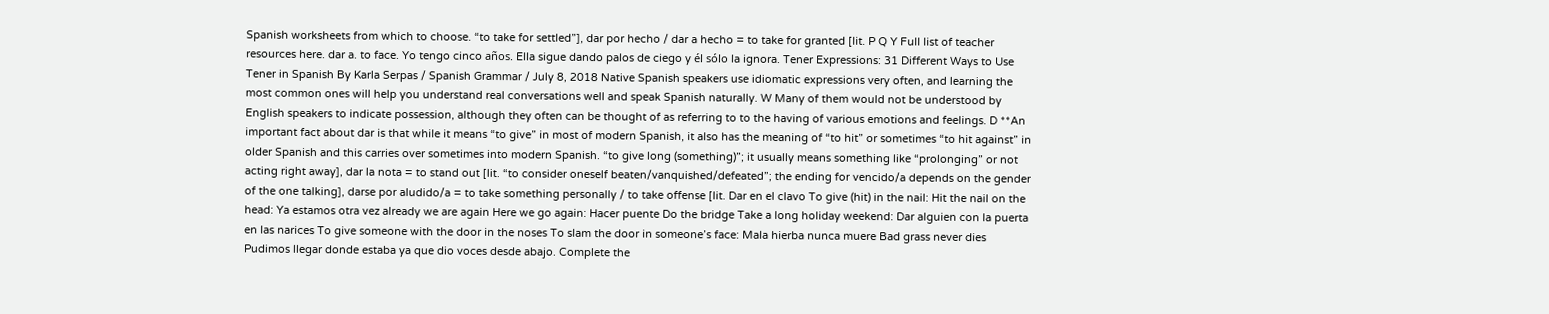Spanish worksheets from which to choose. “to take for settled”], dar por hecho / dar a hecho = to take for granted [lit. P Q Y Full list of teacher resources here. dar a. to face. Yo tengo cinco años. Ella sigue dando palos de ciego y él sólo la ignora. Tener Expressions: 31 Different Ways to Use Tener in Spanish By Karla Serpas / Spanish Grammar / July 8, 2018 Native Spanish speakers use idiomatic expressions very often, and learning the most common ones will help you understand real conversations well and speak Spanish naturally. W Many of them would not be understood by English speakers to indicate possession, although they often can be thought of as referring to to the having of various emotions and feelings. D **An important fact about dar is that while it means “to give” in most of modern Spanish, it also has the meaning of “to hit” or sometimes “to hit against” in older Spanish and this carries over sometimes into modern Spanish. “to give long (something)”; it usually means something like “prolonging” or not acting right away], dar la nota = to stand out [lit. “to consider oneself beaten/vanquished/defeated”; the ending for vencido/a depends on the gender of the one talking], darse por aludido/a = to take something personally / to take offense [lit. Dar en el clavo To give (hit) in the nail: Hit the nail on the head: Ya estamos otra vez already we are again Here we go again: Hacer puente Do the bridge Take a long holiday weekend: Dar alguien con la puerta en las narices To give someone with the door in the noses To slam the door in someone’s face: Mala hierba nunca muere Bad grass never dies Pudimos llegar donde estaba ya que dio voces desde abajo. Complete the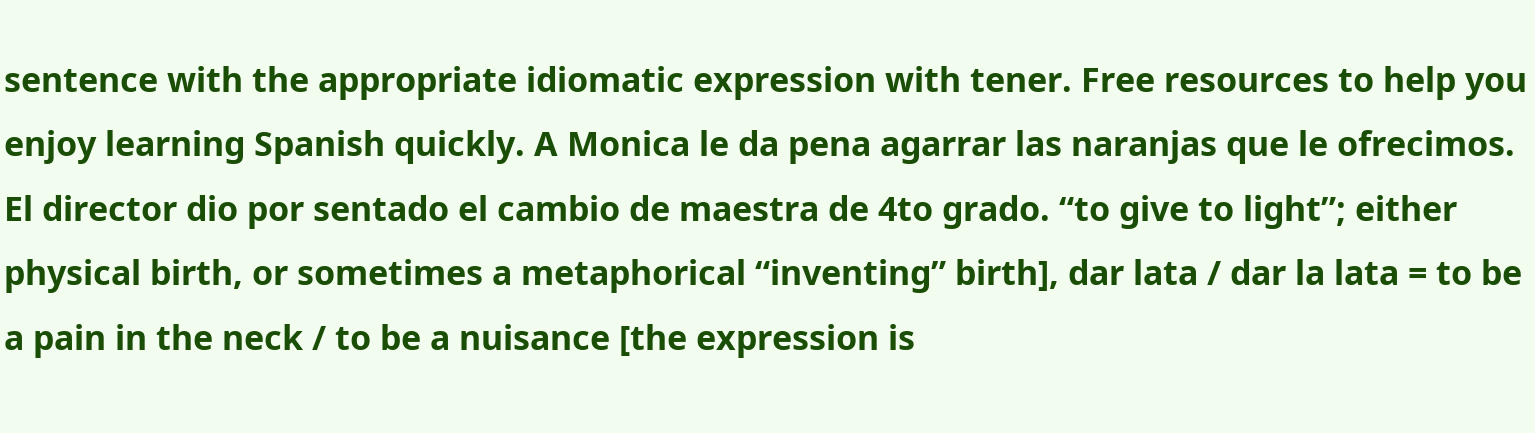sentence with the appropriate idiomatic expression with tener. Free resources to help you enjoy learning Spanish quickly. A Monica le da pena agarrar las naranjas que le ofrecimos. El director dio por sentado el cambio de maestra de 4to grado. “to give to light”; either physical birth, or sometimes a metaphorical “inventing” birth], dar lata / dar la lata = to be a pain in the neck / to be a nuisance [the expression is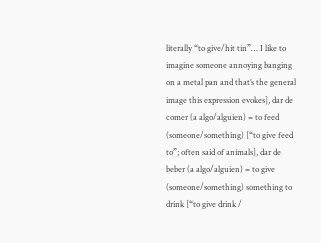literally “to give/hit tin”… I like to imagine someone annoying banging on a metal pan and that’s the general image this expression evokes], dar de comer (a algo/alguien) = to feed (someone/something) [“to give feed to”; often said of animals], dar de beber (a algo/alguien) = to give (someone/something) something to drink [“to give drink /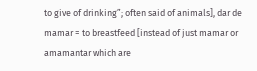to give of drinking”; often said of animals], dar de mamar = to breastfeed [instead of just mamar or amamantar which are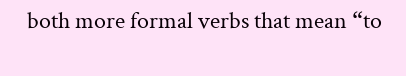both more formal verbs that mean “to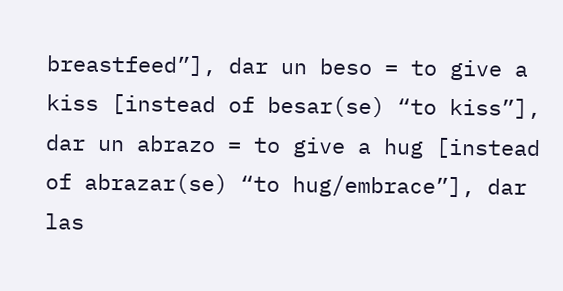breastfeed”], dar un beso = to give a kiss [instead of besar(se) “to kiss”], dar un abrazo = to give a hug [instead of abrazar(se) “to hug/embrace”], dar las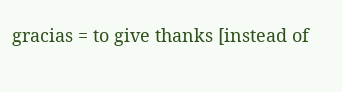gracias = to give thanks [instead of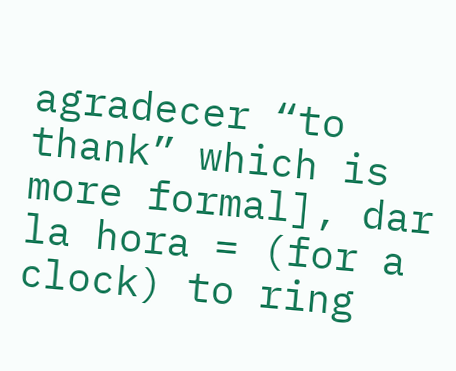agradecer “to thank” which is more formal], dar la hora = (for a clock) to ring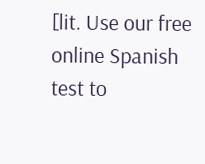[lit. Use our free online Spanish test to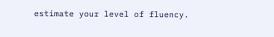estimate your level of fluency.